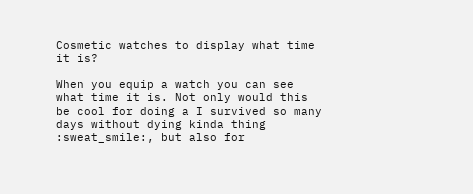Cosmetic watches to display what time it is?

When you equip a watch you can see what time it is. Not only would this be cool for doing a I survived so many days without dying kinda thing :sweat_smile:, but also for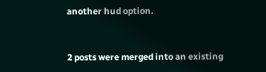another hud option.


2 posts were merged into an existing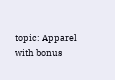topic: Apparel with bonus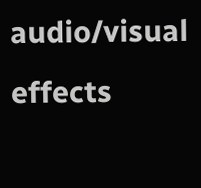audio/visual effects